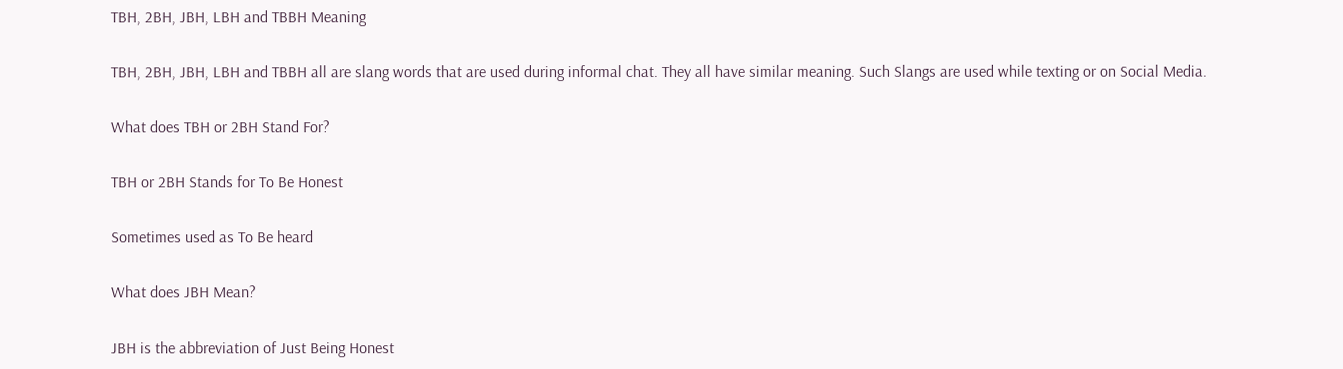TBH, 2BH, JBH, LBH and TBBH Meaning

TBH, 2BH, JBH, LBH and TBBH all are slang words that are used during informal chat. They all have similar meaning. Such Slangs are used while texting or on Social Media.

What does TBH or 2BH Stand For?

TBH or 2BH Stands for To Be Honest

Sometimes used as To Be heard

What does JBH Mean?

JBH is the abbreviation of Just Being Honest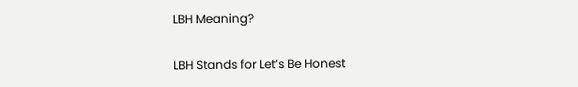LBH Meaning?

LBH Stands for Let’s Be Honest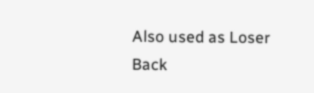Also used as Loser Back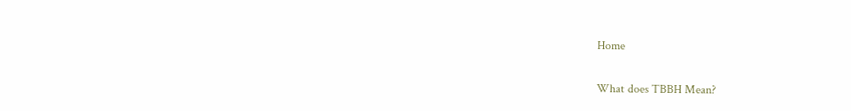Home

What does TBBH Mean?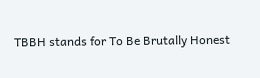TBBH stands for To Be Brutally Honest